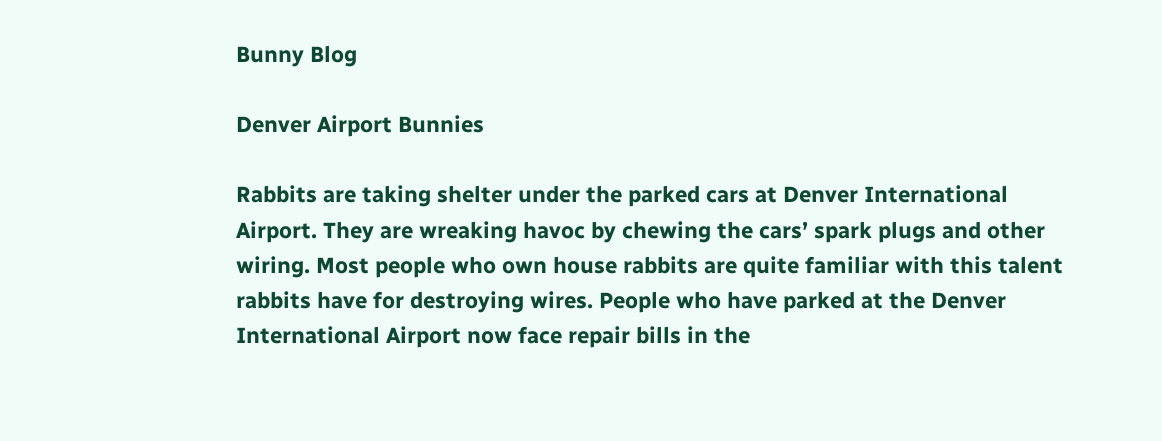Bunny Blog

Denver Airport Bunnies

Rabbits are taking shelter under the parked cars at Denver International Airport. They are wreaking havoc by chewing the cars’ spark plugs and other wiring. Most people who own house rabbits are quite familiar with this talent rabbits have for destroying wires. People who have parked at the Denver International Airport now face repair bills in the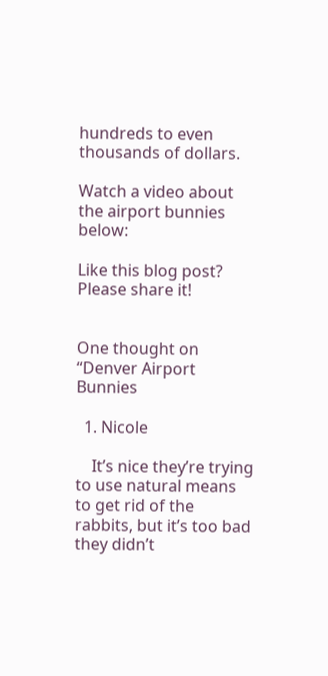hundreds to even thousands of dollars.

Watch a video about the airport bunnies below:

Like this blog post? Please share it!


One thought on “Denver Airport Bunnies

  1. Nicole

    It’s nice they’re trying to use natural means to get rid of the rabbits, but it’s too bad they didn’t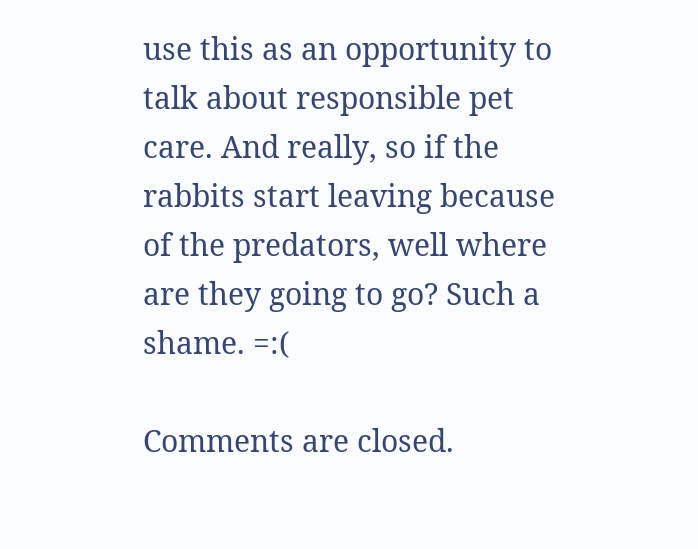use this as an opportunity to talk about responsible pet care. And really, so if the rabbits start leaving because of the predators, well where are they going to go? Such a shame. =:(

Comments are closed.